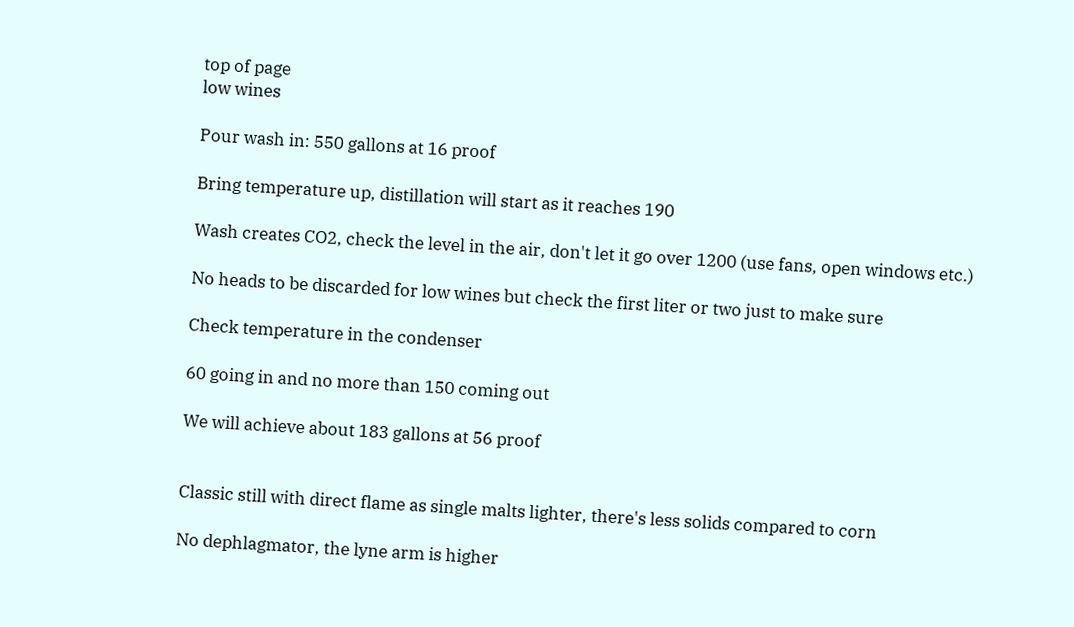top of page
low wines

Pour wash in: 550 gallons at 16 proof

Bring temperature up, distillation will start as it reaches 190

Wash creates CO2, check the level in the air, don't let it go over 1200 (use fans, open windows etc.)

No heads to be discarded for low wines but check the first liter or two just to make sure

Check temperature in the condenser

60 going in and no more than 150 coming out

We will achieve about 183 gallons at 56 proof


Classic still with direct flame as single malts lighter, there's less solids compared to corn

No dephlagmator, the lyne arm is higher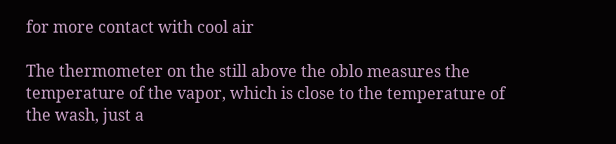for more contact with cool air

The thermometer on the still above the oblo measures the temperature of the vapor, which is close to the temperature of the wash, just a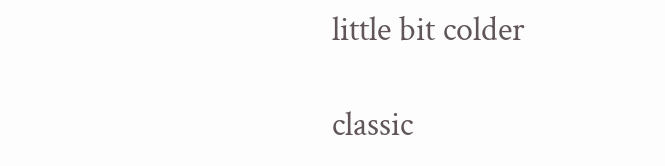little bit colder

classic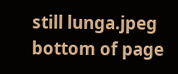still lunga.jpeg
bottom of page